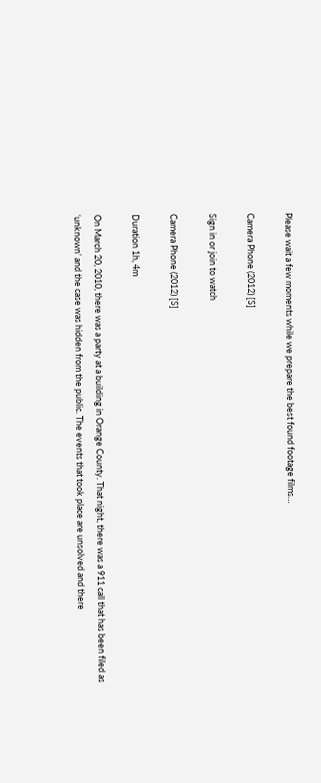Please wait a few moments while we prepare the best found footage films…

Camera Phone (2012) [S]

Sign in or join to watch

Camera Phone (2012) [S]

Duration 1h, 4m

On March 20, 2010, there was a party at a building in Orange County. That night, there was a 911 call that has been filed as ‘unknown’ and the case was hidden from the public. The events that took place are unsolved and there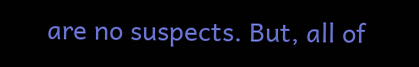are no suspects. But, all of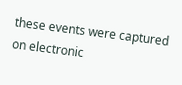these events were captured on electronic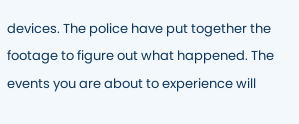devices. The police have put together the footage to figure out what happened. The events you are about to experience will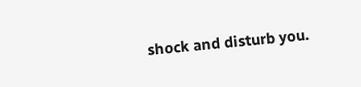shock and disturb you.